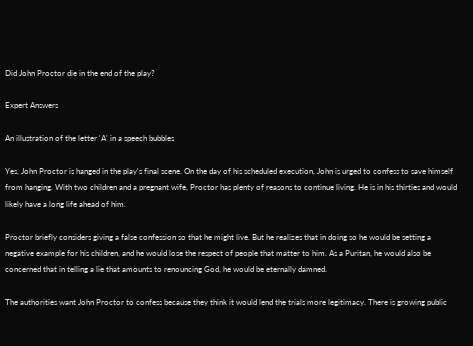Did John Proctor die in the end of the play?

Expert Answers

An illustration of the letter 'A' in a speech bubbles

Yes, John Proctor is hanged in the play's final scene. On the day of his scheduled execution, John is urged to confess to save himself from hanging. With two children and a pregnant wife, Proctor has plenty of reasons to continue living. He is in his thirties and would likely have a long life ahead of him.

Proctor briefly considers giving a false confession so that he might live. But he realizes that in doing so he would be setting a negative example for his children, and he would lose the respect of people that matter to him. As a Puritan, he would also be concerned that in telling a lie that amounts to renouncing God, he would be eternally damned.

The authorities want John Proctor to confess because they think it would lend the trials more legitimacy. There is growing public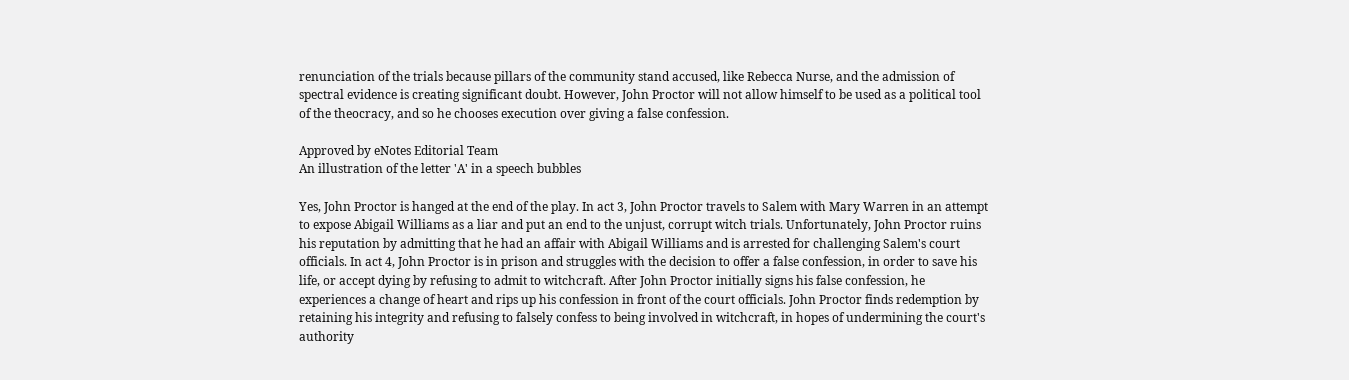renunciation of the trials because pillars of the community stand accused, like Rebecca Nurse, and the admission of spectral evidence is creating significant doubt. However, John Proctor will not allow himself to be used as a political tool of the theocracy, and so he chooses execution over giving a false confession.

Approved by eNotes Editorial Team
An illustration of the letter 'A' in a speech bubbles

Yes, John Proctor is hanged at the end of the play. In act 3, John Proctor travels to Salem with Mary Warren in an attempt to expose Abigail Williams as a liar and put an end to the unjust, corrupt witch trials. Unfortunately, John Proctor ruins his reputation by admitting that he had an affair with Abigail Williams and is arrested for challenging Salem's court officials. In act 4, John Proctor is in prison and struggles with the decision to offer a false confession, in order to save his life, or accept dying by refusing to admit to witchcraft. After John Proctor initially signs his false confession, he experiences a change of heart and rips up his confession in front of the court officials. John Proctor finds redemption by retaining his integrity and refusing to falsely confess to being involved in witchcraft, in hopes of undermining the court's authority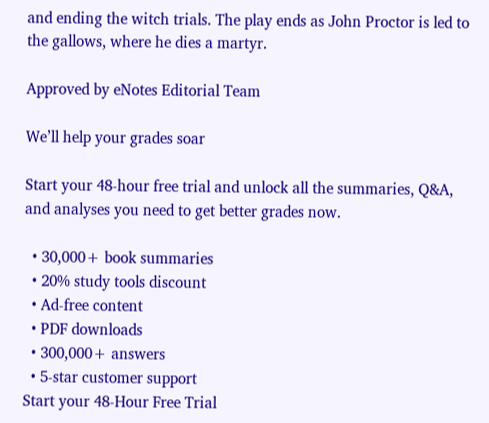and ending the witch trials. The play ends as John Proctor is led to the gallows, where he dies a martyr.

Approved by eNotes Editorial Team

We’ll help your grades soar

Start your 48-hour free trial and unlock all the summaries, Q&A, and analyses you need to get better grades now.

  • 30,000+ book summaries
  • 20% study tools discount
  • Ad-free content
  • PDF downloads
  • 300,000+ answers
  • 5-star customer support
Start your 48-Hour Free Trial